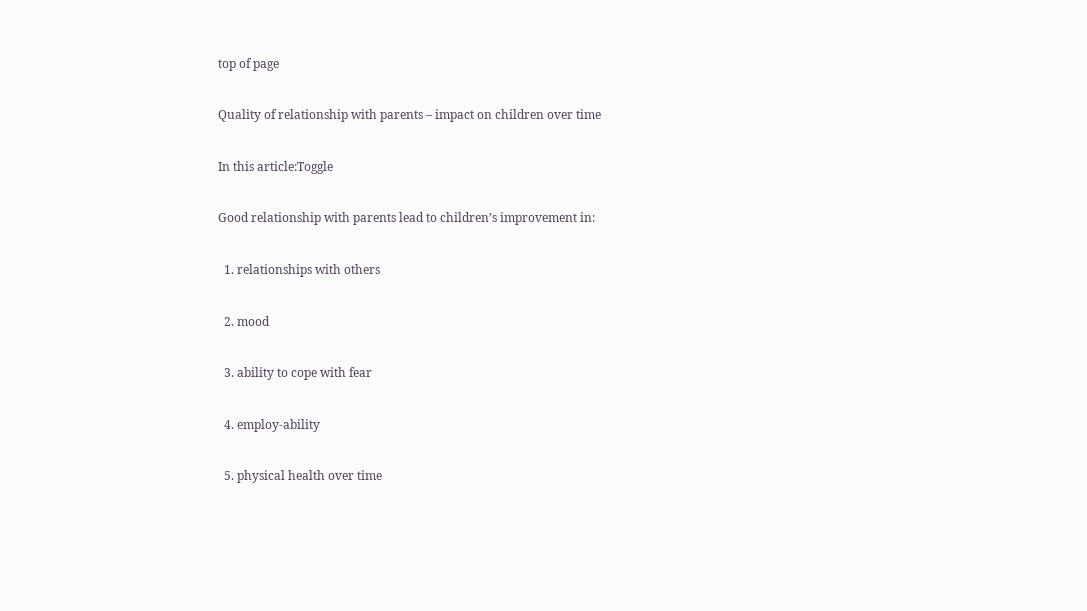top of page

Quality of relationship with parents – impact on children over time

In this article:Toggle

Good relationship with parents lead to children’s improvement in:

  1. relationships with others

  2. mood

  3. ability to cope with fear

  4. employ-ability

  5. physical health over time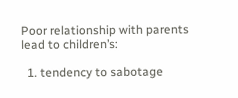Poor relationship with parents lead to children’s:

  1. tendency to sabotage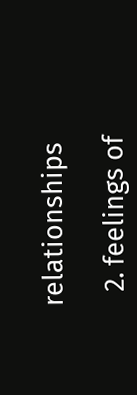relationships

  2. feelings of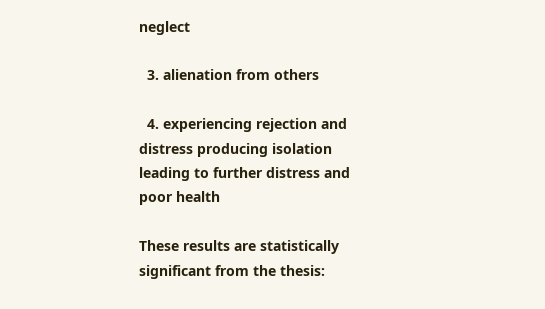neglect

  3. alienation from others

  4. experiencing rejection and distress producing isolation leading to further distress and poor health

These results are statistically significant from the thesis: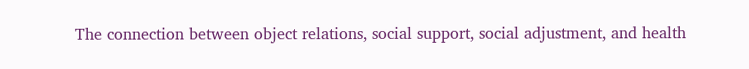The connection between object relations, social support, social adjustment, and health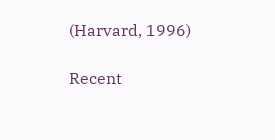(Harvard, 1996)

Recent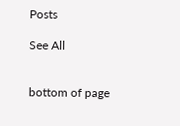Posts

See All


bottom of page